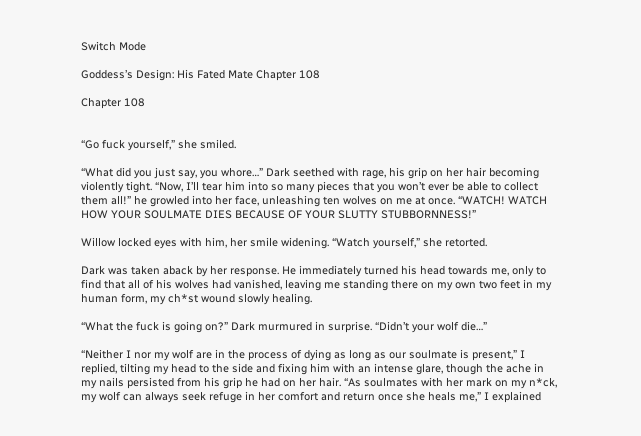Switch Mode

Goddess’s Design: His Fated Mate Chapter 108

Chapter 108


“Go fuck yourself,” she smiled.

“What did you just say, you whore…” Dark seethed with rage, his grip on her hair becoming violently tight. “Now, I’ll tear him into so many pieces that you won’t ever be able to collect them all!” he growled into her face, unleashing ten wolves on me at once. “WATCH! WATCH HOW YOUR SOULMATE DIES BECAUSE OF YOUR SLUTTY STUBBORNNESS!”

Willow locked eyes with him, her smile widening. “Watch yourself,” she retorted.

Dark was taken aback by her response. He immediately turned his head towards me, only to find that all of his wolves had vanished, leaving me standing there on my own two feet in my human form, my ch*st wound slowly healing.

“What the fuck is going on?” Dark murmured in surprise. “Didn’t your wolf die…”

“Neither I nor my wolf are in the process of dying as long as our soulmate is present,” I replied, tilting my head to the side and fixing him with an intense glare, though the ache in my nails persisted from his grip he had on her hair. “As soulmates with her mark on my n*ck, my wolf can always seek refuge in her comfort and return once she heals me,” I explained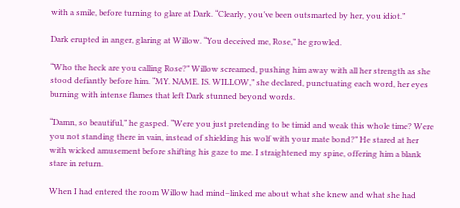with a smile, before turning to glare at Dark. “Clearly, you’ve been outsmarted by her, you idiot.”

Dark erupted in anger, glaring at Willow. “You deceived me, Rose,” he growled.

“Who the heck are you calling Rose?” Willow screamed, pushing him away with all her strength as she stood defiantly before him. “MY. NAME. IS. WILLOW,” she declared, punctuating each word, her eyes burning with intense flames that left Dark stunned beyond words.

“Damn, so beautiful,” he gasped. “Were you just pretending to be timid and weak this whole time? Were you not standing there in vain, instead of shielding his wolf with your mate bond?” He stared at her with wicked amusement before shifting his gaze to me. I straightened my spine, offering him a blank stare in return.

When I had entered the room Willow had mind–linked me about what she knew and what she had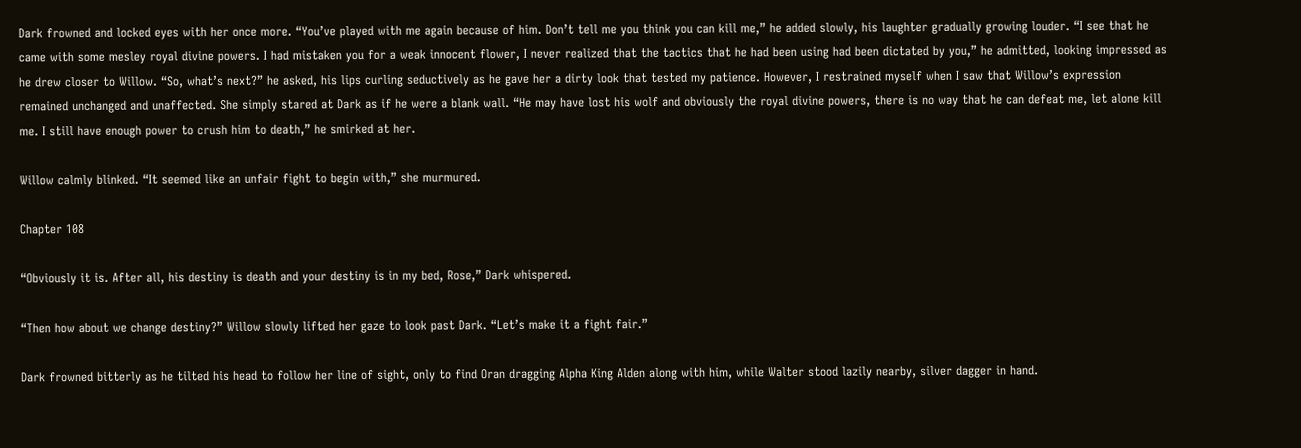Dark frowned and locked eyes with her once more. “You’ve played with me again because of him. Don’t tell me you think you can kill me,” he added slowly, his laughter gradually growing louder. “I see that he came with some mesley royal divine powers. I had mistaken you for a weak innocent flower, I never realized that the tactics that he had been using had been dictated by you,” he admitted, looking impressed as he drew closer to Willow. “So, what’s next?” he asked, his lips curling seductively as he gave her a dirty look that tested my patience. However, I restrained myself when I saw that Willow’s expression remained unchanged and unaffected. She simply stared at Dark as if he were a blank wall. “He may have lost his wolf and obviously the royal divine powers, there is no way that he can defeat me, let alone kill me. I still have enough power to crush him to death,” he smirked at her.

Willow calmly blinked. “It seemed like an unfair fight to begin with,” she murmured.

Chapter 108

“Obviously it is. After all, his destiny is death and your destiny is in my bed, Rose,” Dark whispered.

“Then how about we change destiny?” Willow slowly lifted her gaze to look past Dark. “Let’s make it a fight fair.”

Dark frowned bitterly as he tilted his head to follow her line of sight, only to find Oran dragging Alpha King Alden along with him, while Walter stood lazily nearby, silver dagger in hand.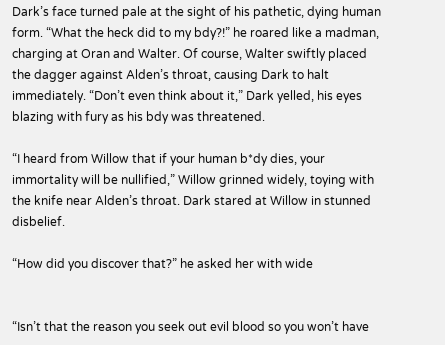Dark’s face turned pale at the sight of his pathetic, dying human form. “What the heck did to my bdy?!” he roared like a madman, charging at Oran and Walter. Of course, Walter swiftly placed the dagger against Alden’s throat, causing Dark to halt immediately. “Don’t even think about it,” Dark yelled, his eyes blazing with fury as his bdy was threatened.

“I heard from Willow that if your human b*dy dies, your immortality will be nullified,” Willow grinned widely, toying with the knife near Alden’s throat. Dark stared at Willow in stunned disbelief.

“How did you discover that?” he asked her with wide


“Isn’t that the reason you seek out evil blood so you won’t have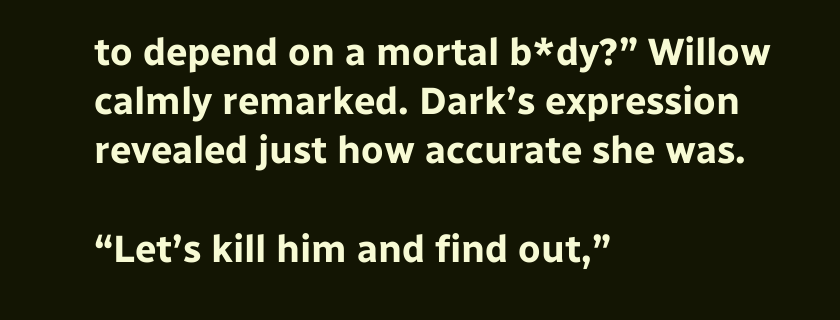to depend on a mortal b*dy?” Willow calmly remarked. Dark’s expression revealed just how accurate she was.

“Let’s kill him and find out,”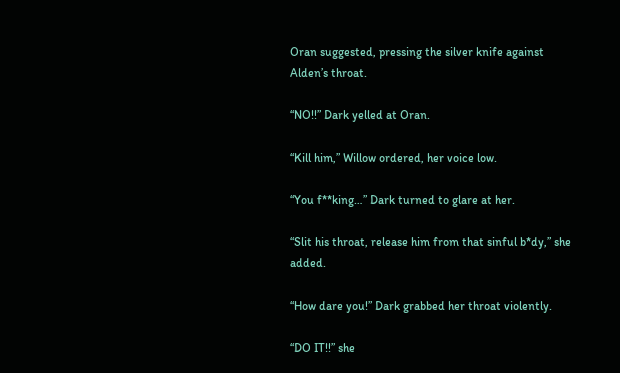Oran suggested, pressing the silver knife against Alden’s throat.

“NO!!” Dark yelled at Oran.

“Kill him,” Willow ordered, her voice low.

“You f**king…” Dark turned to glare at her.

“Slit his throat, release him from that sinful b*dy,” she added.

“How dare you!” Dark grabbed her throat violently.

“DO IT!!” she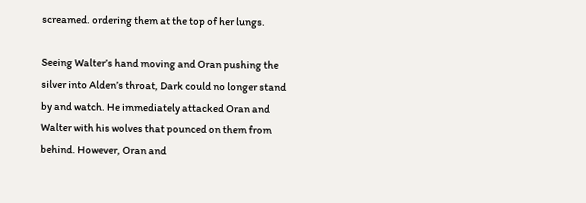screamed. ordering them at the top of her lungs.

Seeing Walter’s hand moving and Oran pushing the silver into Alden’s throat, Dark could no longer stand by and watch. He immediately attacked Oran and Walter with his wolves that pounced on them from behind. However, Oran and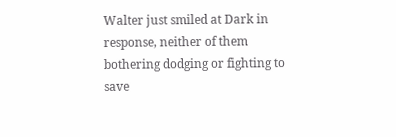Walter just smiled at Dark in response, neither of them bothering dodging or fighting to save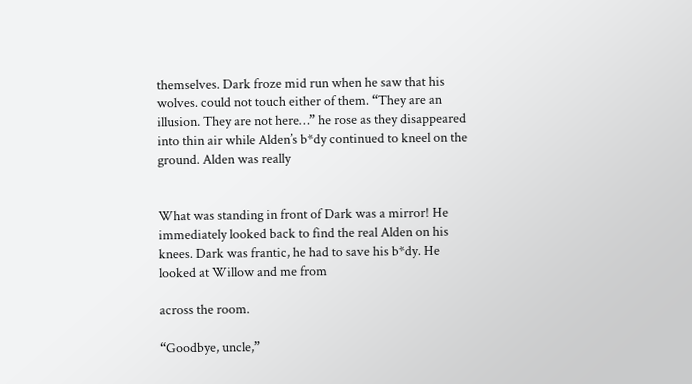themselves. Dark froze mid run when he saw that his wolves. could not touch either of them. “They are an illusion. They are not here…” he rose as they disappeared into thin air while Alden’s b*dy continued to kneel on the ground. Alden was really


What was standing in front of Dark was a mirror! He immediately looked back to find the real Alden on his knees. Dark was frantic, he had to save his b*dy. He looked at Willow and me from

across the room.

“Goodbye, uncle,”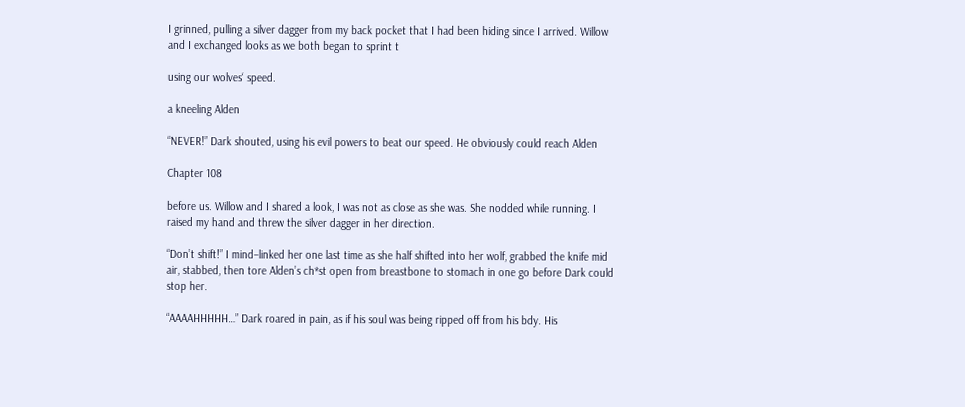I grinned, pulling a silver dagger from my back pocket that I had been hiding since I arrived. Willow and I exchanged looks as we both began to sprint t

using our wolves‘ speed.

a kneeling Alden

“NEVER!” Dark shouted, using his evil powers to beat our speed. He obviously could reach Alden

Chapter 108

before us. Willow and I shared a look, I was not as close as she was. She nodded while running. I raised my hand and threw the silver dagger in her direction.

“Don’t shift!” I mind–linked her one last time as she half shifted into her wolf, grabbed the knife mid air, stabbed, then tore Alden’s ch*st open from breastbone to stomach in one go before Dark could stop her.

“AAAAHHHHH…” Dark roared in pain, as if his soul was being ripped off from his bdy. His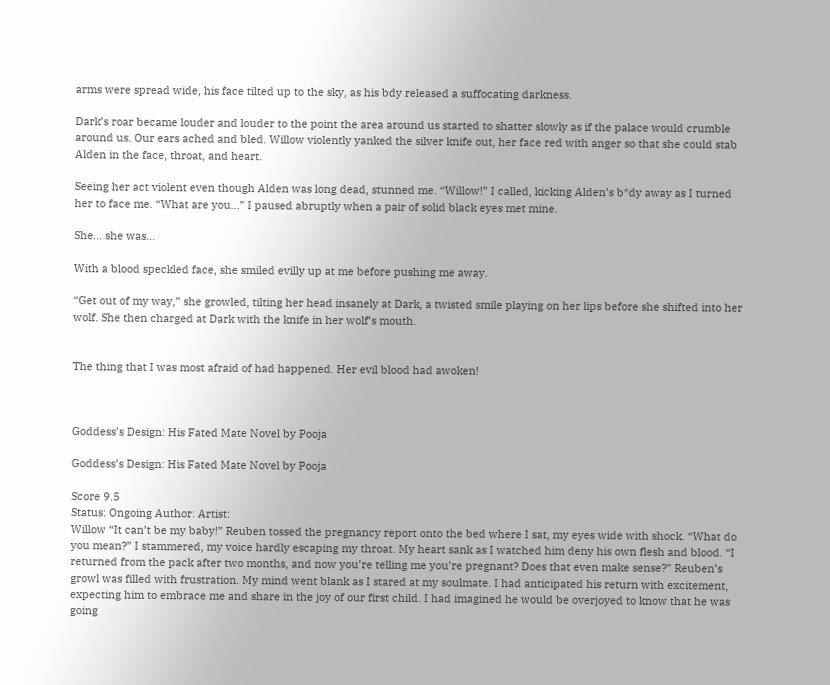arms were spread wide, his face tilted up to the sky, as his bdy released a suffocating darkness.

Dark’s roar became louder and louder to the point the area around us started to shatter slowly as if the palace would crumble around us. Our ears ached and bled. Willow violently yanked the silver knife out, her face red with anger so that she could stab Alden in the face, throat, and heart.

Seeing her act violent even though Alden was long dead, stunned me. “Willow!” I called, kicking Alden’s b*dy away as I turned her to face me. “What are you…” I paused abruptly when a pair of solid black eyes met mine.

She… she was…

With a blood speckled face, she smiled evilly up at me before pushing me away.

“Get out of my way,” she growled, tilting her head insanely at Dark, a twisted smile playing on her lips before she shifted into her wolf. She then charged at Dark with the knife in her wolf’s mouth.


The thing that I was most afraid of had happened. Her evil blood had awoken!



Goddess’s Design: His Fated Mate Novel by Pooja

Goddess’s Design: His Fated Mate Novel by Pooja

Score 9.5
Status: Ongoing Author: Artist:
Willow “It can’t be my baby!” Reuben tossed the pregnancy report onto the bed where I sat, my eyes wide with shock. “What do you mean?” I stammered, my voice hardly escaping my throat. My heart sank as I watched him deny his own flesh and blood. “I returned from the pack after two months, and now you’re telling me you’re pregnant? Does that even make sense?” Reuben’s growl was filled with frustration. My mind went blank as I stared at my soulmate. I had anticipated his return with excitement, expecting him to embrace me and share in the joy of our first child. I had imagined he would be overjoyed to know that he was going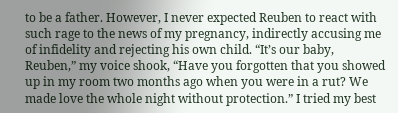to be a father. However, I never expected Reuben to react with such rage to the news of my pregnancy, indirectly accusing me of infidelity and rejecting his own child. “It’s our baby, Reuben,” my voice shook, “Have you forgotten that you showed up in my room two months ago when you were in a rut? We made love the whole night without protection.” I tried my best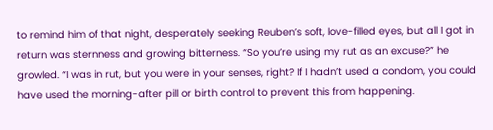to remind him of that night, desperately seeking Reuben’s soft, love-filled eyes, but all I got in return was sternness and growing bitterness. “So you’re using my rut as an excuse?” he growled. “I was in rut, but you were in your senses, right? If I hadn’t used a condom, you could have used the morning-after pill or birth control to prevent this from happening.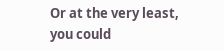Or at the very least, you could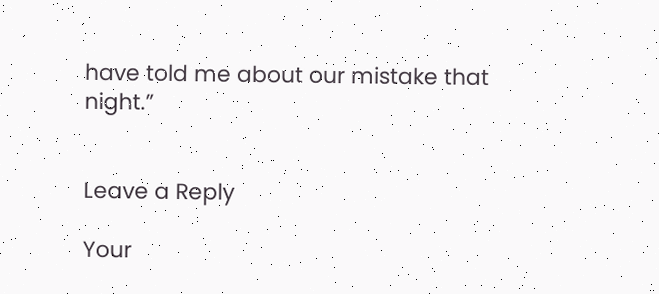have told me about our mistake that night.”


Leave a Reply

Your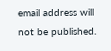email address will not be published.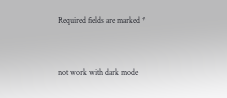Required fields are marked *


not work with dark mode